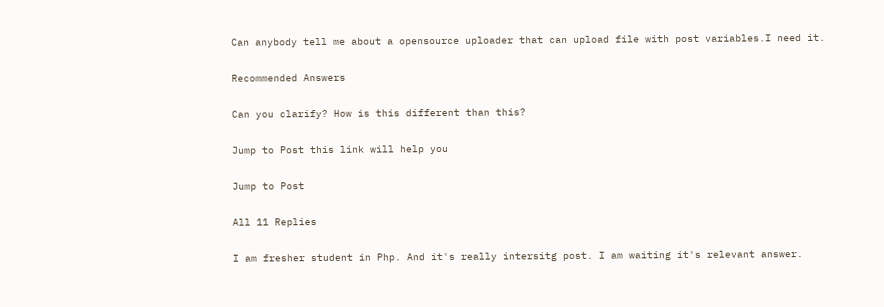Can anybody tell me about a opensource uploader that can upload file with post variables.I need it.

Recommended Answers

Can you clarify? How is this different than this?

Jump to Post this link will help you

Jump to Post

All 11 Replies

I am fresher student in Php. And it's really intersitg post. I am waiting it's relevant answer.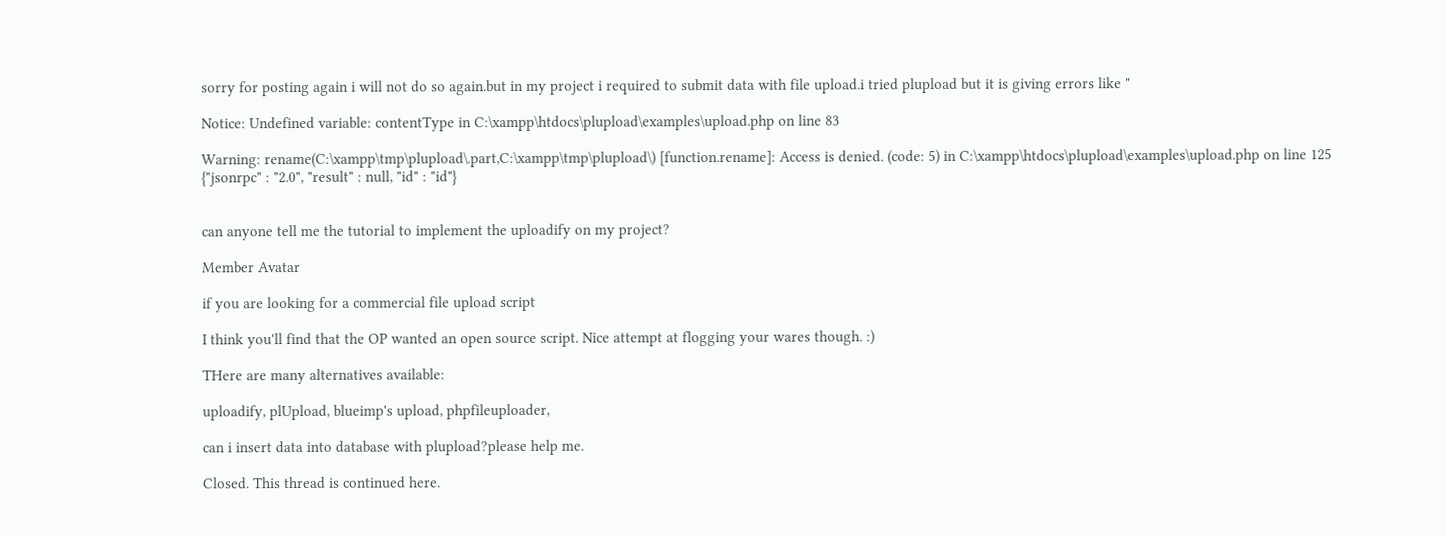sorry for posting again i will not do so again.but in my project i required to submit data with file upload.i tried plupload but it is giving errors like "

Notice: Undefined variable: contentType in C:\xampp\htdocs\plupload\examples\upload.php on line 83

Warning: rename(C:\xampp\tmp\plupload\.part,C:\xampp\tmp\plupload\) [function.rename]: Access is denied. (code: 5) in C:\xampp\htdocs\plupload\examples\upload.php on line 125
{"jsonrpc" : "2.0", "result" : null, "id" : "id"}


can anyone tell me the tutorial to implement the uploadify on my project?

Member Avatar

if you are looking for a commercial file upload script

I think you'll find that the OP wanted an open source script. Nice attempt at flogging your wares though. :)

THere are many alternatives available:

uploadify, plUpload, blueimp's upload, phpfileuploader,

can i insert data into database with plupload?please help me.

Closed. This thread is continued here.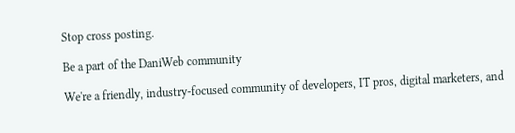Stop cross posting.

Be a part of the DaniWeb community

We're a friendly, industry-focused community of developers, IT pros, digital marketers, and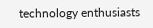technology enthusiasts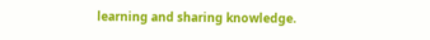learning and sharing knowledge.